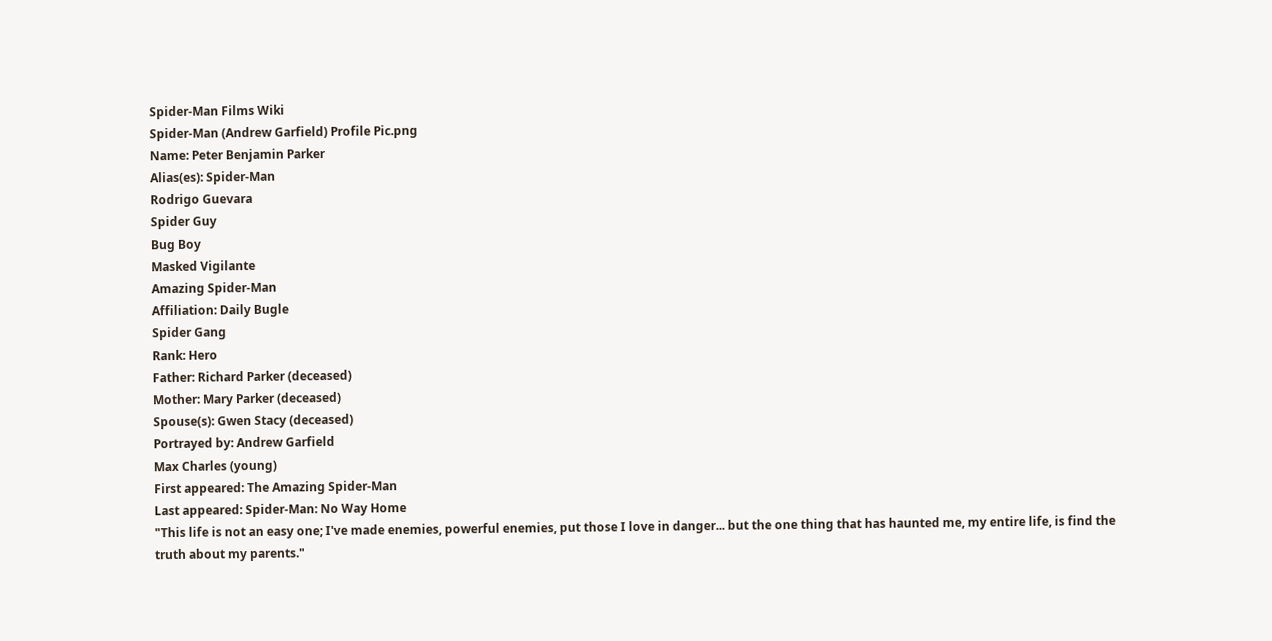Spider-Man Films Wiki
Spider-Man (Andrew Garfield) Profile Pic.png
Name: Peter Benjamin Parker
Alias(es): Spider-Man
Rodrigo Guevara
Spider Guy
Bug Boy
Masked Vigilante
Amazing Spider-Man
Affiliation: Daily Bugle
Spider Gang
Rank: Hero
Father: Richard Parker (deceased)
Mother: Mary Parker (deceased)
Spouse(s): Gwen Stacy (deceased)
Portrayed by: Andrew Garfield
Max Charles (young)
First appeared: The Amazing Spider-Man
Last appeared: Spider-Man: No Way Home
"This life is not an easy one; I've made enemies, powerful enemies, put those I love in danger... but the one thing that has haunted me, my entire life, is find the truth about my parents."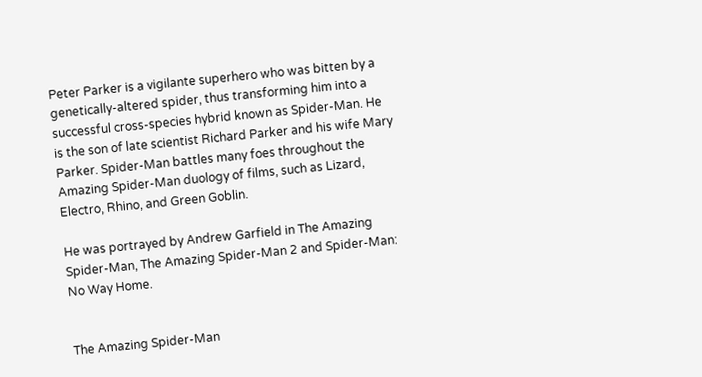Peter Parker is a vigilante superhero who was bitten by a genetically-altered spider, thus transforming him into a successful cross-species hybrid known as Spider-Man. He is the son of late scientist Richard Parker and his wife Mary Parker. Spider-Man battles many foes throughout the Amazing Spider-Man duology of films, such as Lizard, Electro, Rhino, and Green Goblin.

He was portrayed by Andrew Garfield in The Amazing Spider-Man, The Amazing Spider-Man 2 and Spider-Man: No Way Home.


The Amazing Spider-Man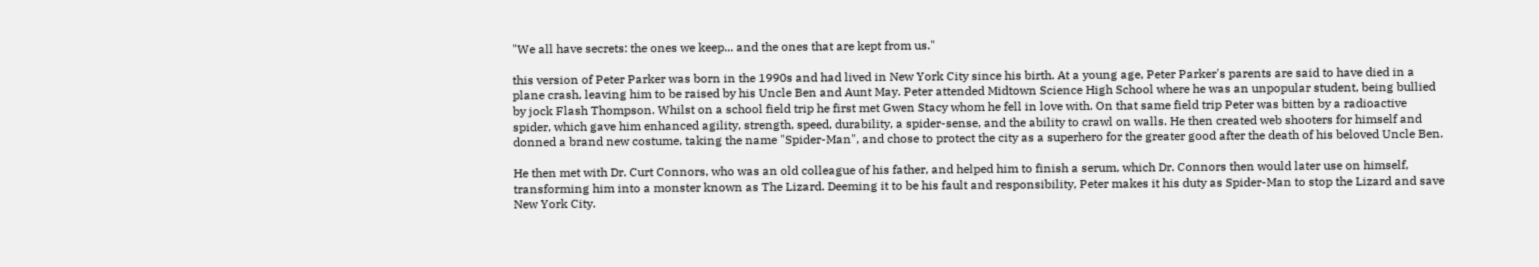"We all have secrets: the ones we keep... and the ones that are kept from us."

this version of Peter Parker was born in the 1990s and had lived in New York City since his birth. At a young age, Peter Parker's parents are said to have died in a plane crash, leaving him to be raised by his Uncle Ben and Aunt May. Peter attended Midtown Science High School where he was an unpopular student, being bullied by jock Flash Thompson. Whilst on a school field trip he first met Gwen Stacy whom he fell in love with. On that same field trip Peter was bitten by a radioactive spider, which gave him enhanced agility, strength, speed, durability, a spider-sense, and the ability to crawl on walls. He then created web shooters for himself and donned a brand new costume, taking the name "Spider-Man", and chose to protect the city as a superhero for the greater good after the death of his beloved Uncle Ben.

He then met with Dr. Curt Connors, who was an old colleague of his father, and helped him to finish a serum, which Dr. Connors then would later use on himself, transforming him into a monster known as The Lizard. Deeming it to be his fault and responsibility, Peter makes it his duty as Spider-Man to stop the Lizard and save New York City.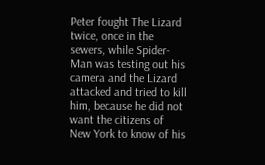Peter fought The Lizard twice, once in the sewers, while Spider-Man was testing out his camera and the Lizard attacked and tried to kill him, because he did not want the citizens of New York to know of his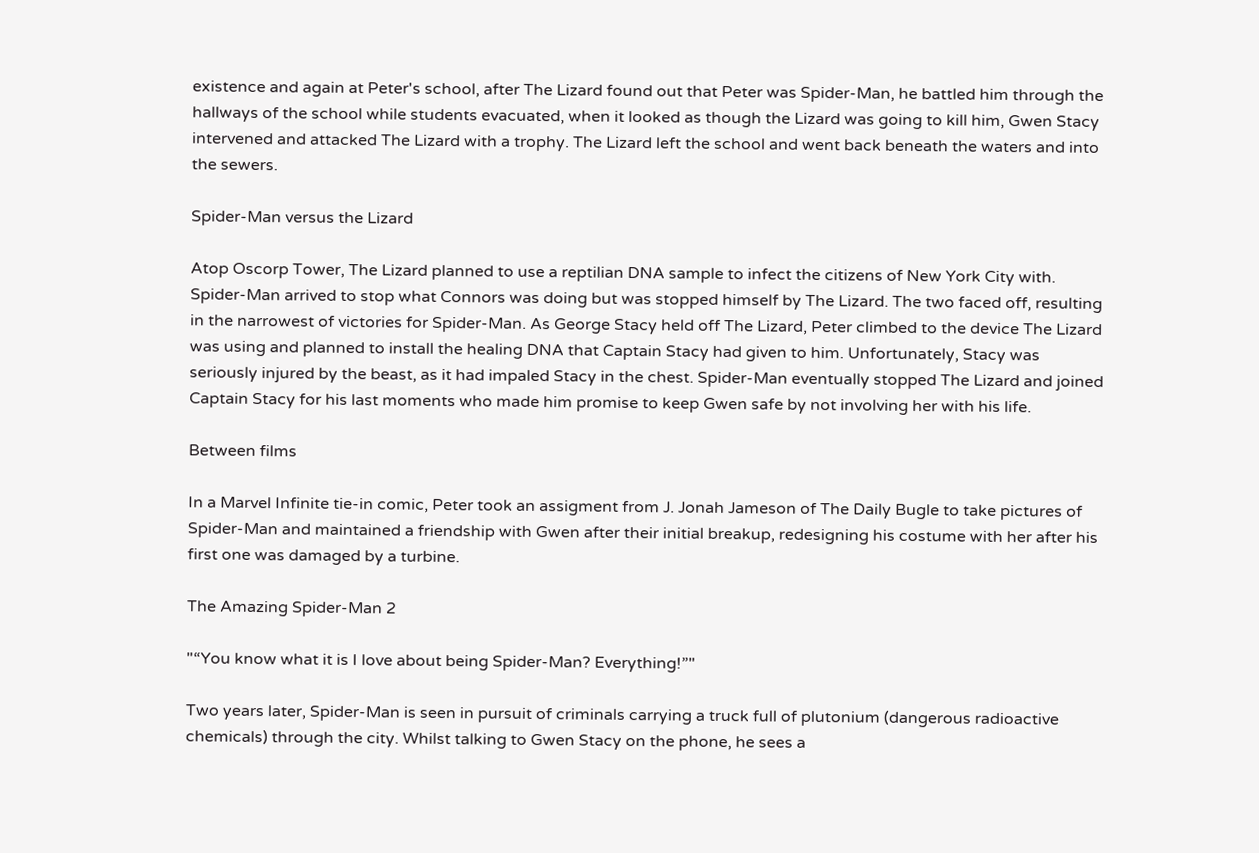existence and again at Peter's school, after The Lizard found out that Peter was Spider-Man, he battled him through the hallways of the school while students evacuated, when it looked as though the Lizard was going to kill him, Gwen Stacy intervened and attacked The Lizard with a trophy. The Lizard left the school and went back beneath the waters and into the sewers.

Spider-Man versus the Lizard

Atop Oscorp Tower, The Lizard planned to use a reptilian DNA sample to infect the citizens of New York City with. Spider-Man arrived to stop what Connors was doing but was stopped himself by The Lizard. The two faced off, resulting in the narrowest of victories for Spider-Man. As George Stacy held off The Lizard, Peter climbed to the device The Lizard was using and planned to install the healing DNA that Captain Stacy had given to him. Unfortunately, Stacy was seriously injured by the beast, as it had impaled Stacy in the chest. Spider-Man eventually stopped The Lizard and joined Captain Stacy for his last moments who made him promise to keep Gwen safe by not involving her with his life.

Between films

In a Marvel Infinite tie-in comic, Peter took an assigment from J. Jonah Jameson of The Daily Bugle to take pictures of Spider-Man and maintained a friendship with Gwen after their initial breakup, redesigning his costume with her after his first one was damaged by a turbine.

The Amazing Spider-Man 2

"“You know what it is I love about being Spider-Man? Everything!”"

Two years later, Spider-Man is seen in pursuit of criminals carrying a truck full of plutonium (dangerous radioactive chemicals) through the city. Whilst talking to Gwen Stacy on the phone, he sees a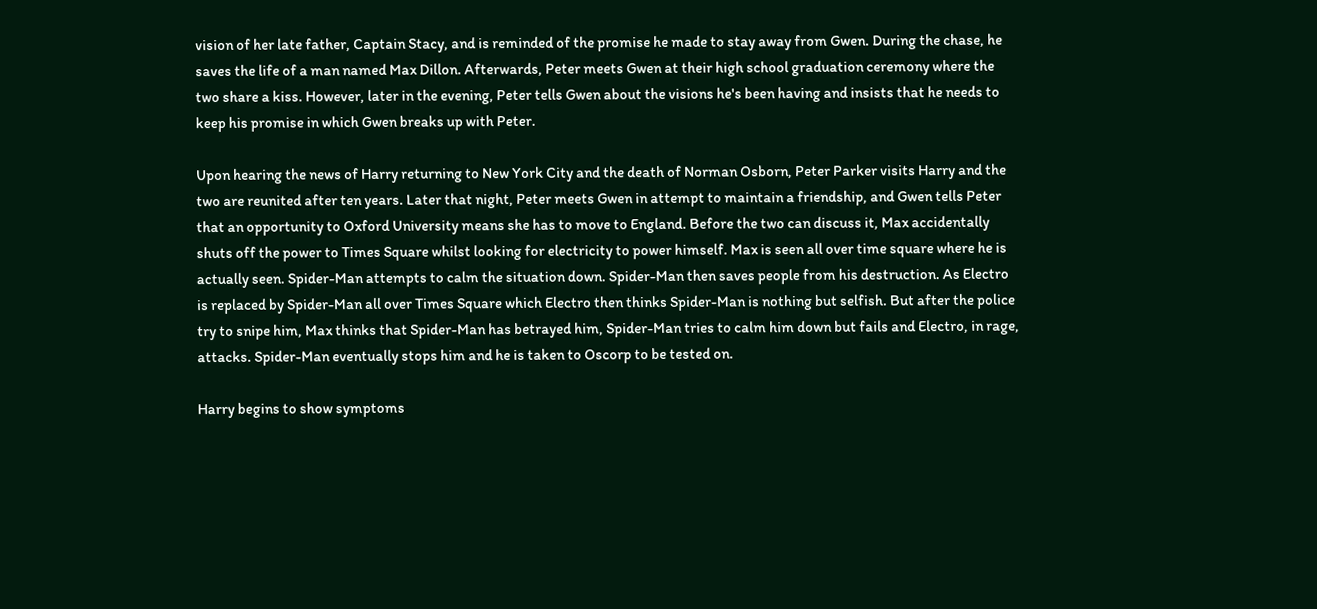vision of her late father, Captain Stacy, and is reminded of the promise he made to stay away from Gwen. During the chase, he saves the life of a man named Max Dillon. Afterwards, Peter meets Gwen at their high school graduation ceremony where the two share a kiss. However, later in the evening, Peter tells Gwen about the visions he's been having and insists that he needs to keep his promise in which Gwen breaks up with Peter.

Upon hearing the news of Harry returning to New York City and the death of Norman Osborn, Peter Parker visits Harry and the two are reunited after ten years. Later that night, Peter meets Gwen in attempt to maintain a friendship, and Gwen tells Peter that an opportunity to Oxford University means she has to move to England. Before the two can discuss it, Max accidentally shuts off the power to Times Square whilst looking for electricity to power himself. Max is seen all over time square where he is actually seen. Spider-Man attempts to calm the situation down. Spider-Man then saves people from his destruction. As Electro is replaced by Spider-Man all over Times Square which Electro then thinks Spider-Man is nothing but selfish. But after the police try to snipe him, Max thinks that Spider-Man has betrayed him, Spider-Man tries to calm him down but fails and Electro, in rage, attacks. Spider-Man eventually stops him and he is taken to Oscorp to be tested on.

Harry begins to show symptoms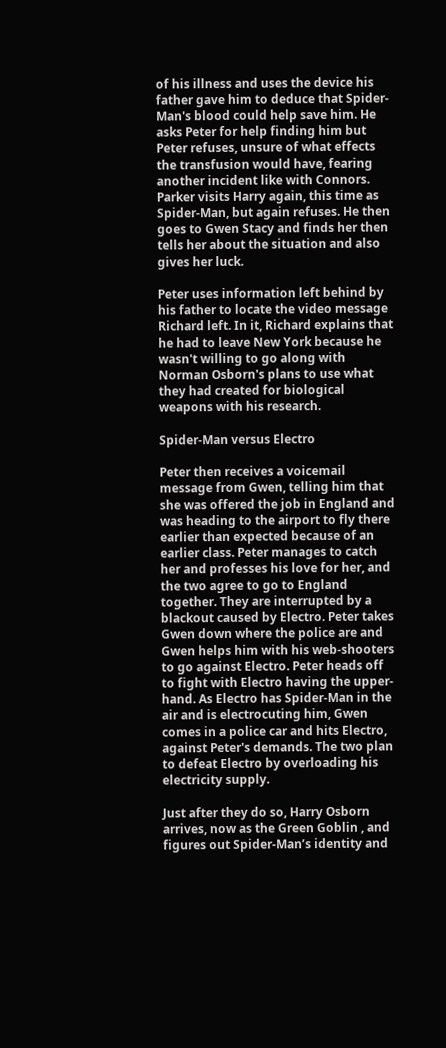of his illness and uses the device his father gave him to deduce that Spider-Man's blood could help save him. He asks Peter for help finding him but Peter refuses, unsure of what effects the transfusion would have, fearing another incident like with Connors. Parker visits Harry again, this time as Spider-Man, but again refuses. He then goes to Gwen Stacy and finds her then tells her about the situation and also gives her luck.

Peter uses information left behind by his father to locate the video message Richard left. In it, Richard explains that he had to leave New York because he wasn't willing to go along with Norman Osborn's plans to use what they had created for biological weapons with his research.

Spider-Man versus Electro

Peter then receives a voicemail message from Gwen, telling him that she was offered the job in England and was heading to the airport to fly there earlier than expected because of an earlier class. Peter manages to catch her and professes his love for her, and the two agree to go to England together. They are interrupted by a blackout caused by Electro. Peter takes Gwen down where the police are and Gwen helps him with his web-shooters to go against Electro. Peter heads off to fight with Electro having the upper-hand. As Electro has Spider-Man in the air and is electrocuting him, Gwen comes in a police car and hits Electro, against Peter's demands. The two plan to defeat Electro by overloading his electricity supply.

Just after they do so, Harry Osborn arrives, now as the Green Goblin , and figures out Spider-Man’s identity and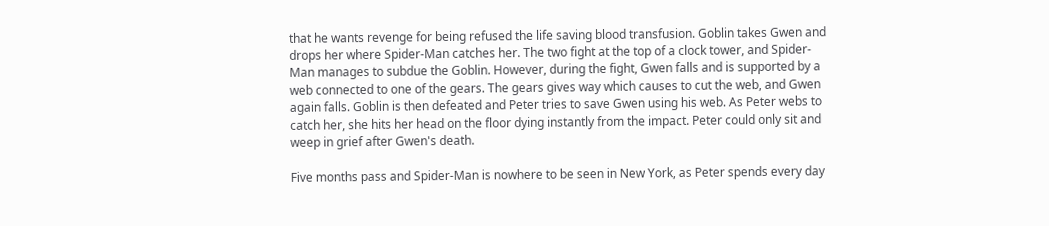that he wants revenge for being refused the life saving blood transfusion. Goblin takes Gwen and drops her where Spider-Man catches her. The two fight at the top of a clock tower, and Spider-Man manages to subdue the Goblin. However, during the fight, Gwen falls and is supported by a web connected to one of the gears. The gears gives way which causes to cut the web, and Gwen again falls. Goblin is then defeated and Peter tries to save Gwen using his web. As Peter webs to catch her, she hits her head on the floor dying instantly from the impact. Peter could only sit and weep in grief after Gwen's death.

Five months pass and Spider-Man is nowhere to be seen in New York, as Peter spends every day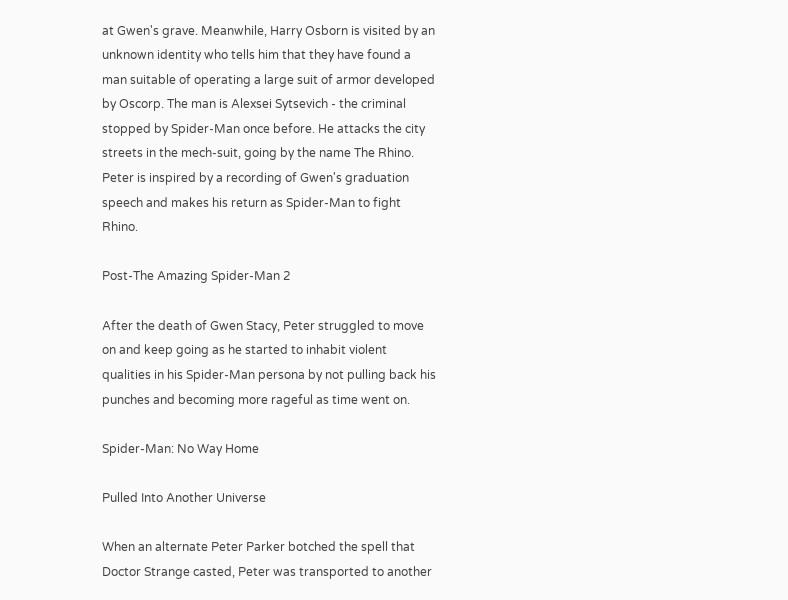at Gwen's grave. Meanwhile, Harry Osborn is visited by an unknown identity who tells him that they have found a man suitable of operating a large suit of armor developed by Oscorp. The man is Alexsei Sytsevich - the criminal stopped by Spider-Man once before. He attacks the city streets in the mech-suit, going by the name The Rhino. Peter is inspired by a recording of Gwen's graduation speech and makes his return as Spider-Man to fight Rhino.

Post-The Amazing Spider-Man 2

After the death of Gwen Stacy, Peter struggled to move on and keep going as he started to inhabit violent qualities in his Spider-Man persona by not pulling back his punches and becoming more rageful as time went on.

Spider-Man: No Way Home

Pulled Into Another Universe

When an alternate Peter Parker botched the spell that Doctor Strange casted, Peter was transported to another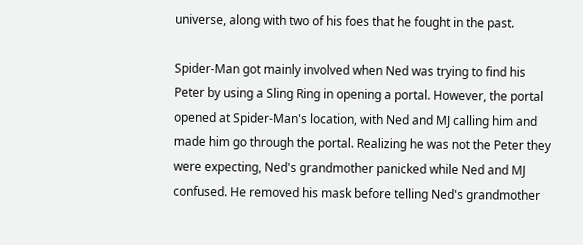universe, along with two of his foes that he fought in the past.

Spider-Man got mainly involved when Ned was trying to find his Peter by using a Sling Ring in opening a portal. However, the portal opened at Spider-Man's location, with Ned and MJ calling him and made him go through the portal. Realizing he was not the Peter they were expecting, Ned's grandmother panicked while Ned and MJ confused. He removed his mask before telling Ned's grandmother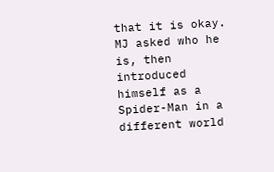that it is okay. MJ asked who he is, then introduced himself as a Spider-Man in a different world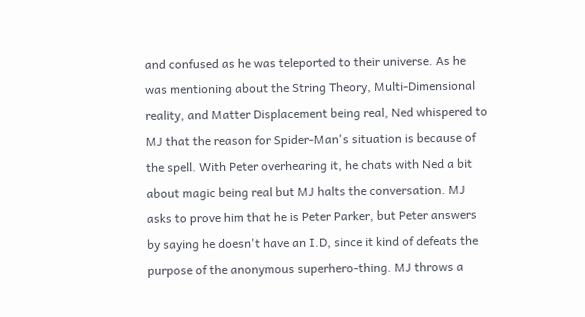and confused as he was teleported to their universe. As he was mentioning about the String Theory, Multi-Dimensional reality, and Matter Displacement being real, Ned whispered to MJ that the reason for Spider-Man's situation is because of the spell. With Peter overhearing it, he chats with Ned a bit about magic being real but MJ halts the conversation. MJ asks to prove him that he is Peter Parker, but Peter answers by saying he doesn't have an I.D, since it kind of defeats the purpose of the anonymous superhero-thing. MJ throws a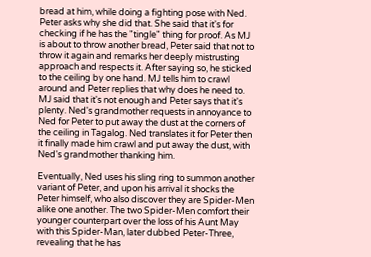bread at him, while doing a fighting pose with Ned. Peter asks why she did that. She said that it's for checking if he has the "tingle" thing for proof. As MJ is about to throw another bread, Peter said that not to throw it again and remarks her deeply mistrusting approach and respects it. After saying so, he sticked to the ceiling by one hand. MJ tells him to crawl around and Peter replies that why does he need to. MJ said that it's not enough and Peter says that it's plenty. Ned's grandmother requests in annoyance to Ned for Peter to put away the dust at the corners of the ceiling in Tagalog. Ned translates it for Peter then it finally made him crawl and put away the dust, with Ned's grandmother thanking him.

Eventually, Ned uses his sling ring to summon another variant of Peter, and upon his arrival it shocks the Peter himself, who also discover they are Spider-Men alike one another. The two Spider-Men comfort their younger counterpart over the loss of his Aunt May with this Spider-Man, later dubbed Peter-Three, revealing that he has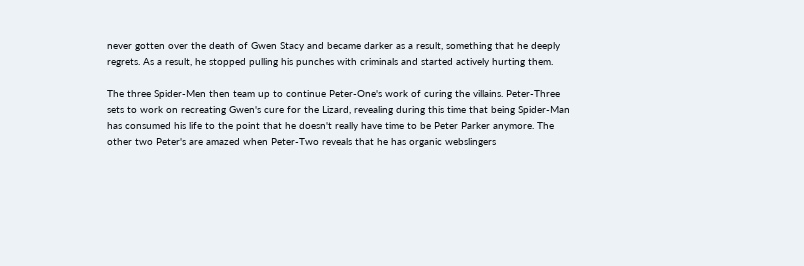never gotten over the death of Gwen Stacy and became darker as a result, something that he deeply regrets. As a result, he stopped pulling his punches with criminals and started actively hurting them.

The three Spider-Men then team up to continue Peter-One's work of curing the villains. Peter-Three sets to work on recreating Gwen's cure for the Lizard, revealing during this time that being Spider-Man has consumed his life to the point that he doesn't really have time to be Peter Parker anymore. The other two Peter's are amazed when Peter-Two reveals that he has organic webslingers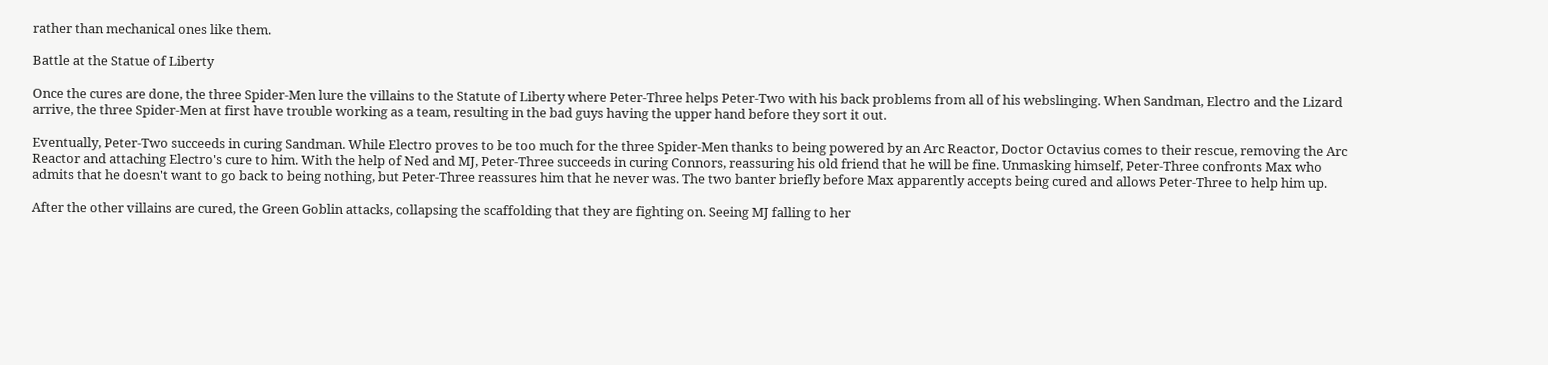rather than mechanical ones like them.

Battle at the Statue of Liberty

Once the cures are done, the three Spider-Men lure the villains to the Statute of Liberty where Peter-Three helps Peter-Two with his back problems from all of his webslinging. When Sandman, Electro and the Lizard arrive, the three Spider-Men at first have trouble working as a team, resulting in the bad guys having the upper hand before they sort it out.

Eventually, Peter-Two succeeds in curing Sandman. While Electro proves to be too much for the three Spider-Men thanks to being powered by an Arc Reactor, Doctor Octavius comes to their rescue, removing the Arc Reactor and attaching Electro's cure to him. With the help of Ned and MJ, Peter-Three succeeds in curing Connors, reassuring his old friend that he will be fine. Unmasking himself, Peter-Three confronts Max who admits that he doesn't want to go back to being nothing, but Peter-Three reassures him that he never was. The two banter briefly before Max apparently accepts being cured and allows Peter-Three to help him up.

After the other villains are cured, the Green Goblin attacks, collapsing the scaffolding that they are fighting on. Seeing MJ falling to her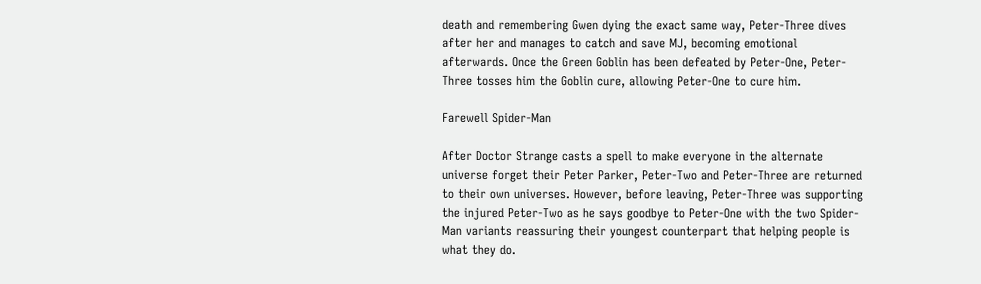death and remembering Gwen dying the exact same way, Peter-Three dives after her and manages to catch and save MJ, becoming emotional afterwards. Once the Green Goblin has been defeated by Peter-One, Peter-Three tosses him the Goblin cure, allowing Peter-One to cure him.

Farewell Spider-Man

After Doctor Strange casts a spell to make everyone in the alternate universe forget their Peter Parker, Peter-Two and Peter-Three are returned to their own universes. However, before leaving, Peter-Three was supporting the injured Peter-Two as he says goodbye to Peter-One with the two Spider-Man variants reassuring their youngest counterpart that helping people is what they do.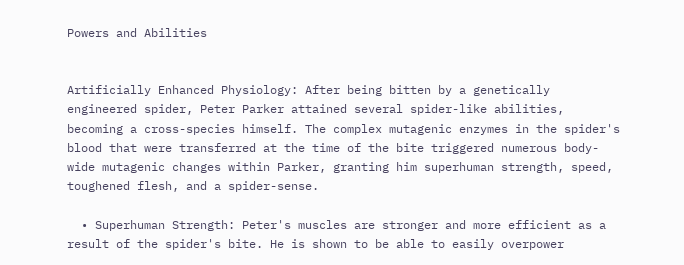Powers and Abilities


Artificially Enhanced Physiology: After being bitten by a genetically engineered spider, Peter Parker attained several spider-like abilities, becoming a cross-species himself. The complex mutagenic enzymes in the spider's blood that were transferred at the time of the bite triggered numerous body-wide mutagenic changes within Parker, granting him superhuman strength, speed, toughened flesh, and a spider-sense.

  • Superhuman Strength: Peter's muscles are stronger and more efficient as a result of the spider's bite. He is shown to be able to easily overpower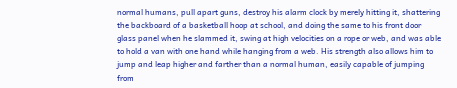normal humans, pull apart guns, destroy his alarm clock by merely hitting it, shattering the backboard of a basketball hoop at school, and doing the same to his front door glass panel when he slammed it, swing at high velocities on a rope or web, and was able to hold a van with one hand while hanging from a web. His strength also allows him to jump and leap higher and farther than a normal human, easily capable of jumping from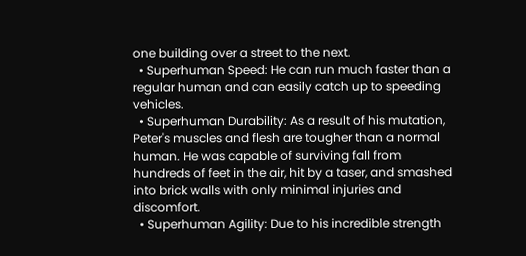one building over a street to the next.
  • Superhuman Speed: He can run much faster than a regular human and can easily catch up to speeding vehicles.
  • Superhuman Durability: As a result of his mutation, Peter's muscles and flesh are tougher than a normal human. He was capable of surviving fall from hundreds of feet in the air, hit by a taser, and smashed into brick walls with only minimal injuries and discomfort.
  • Superhuman Agility: Due to his incredible strength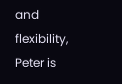and flexibility, Peter is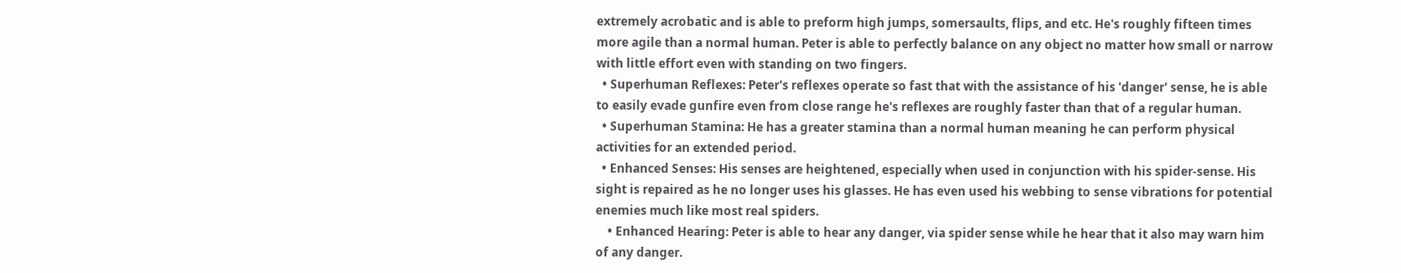extremely acrobatic and is able to preform high jumps, somersaults, flips, and etc. He's roughly fifteen times more agile than a normal human. Peter is able to perfectly balance on any object no matter how small or narrow with little effort even with standing on two fingers.
  • Superhuman Reflexes: Peter's reflexes operate so fast that with the assistance of his 'danger' sense, he is able to easily evade gunfire even from close range he's reflexes are roughly faster than that of a regular human.
  • Superhuman Stamina: He has a greater stamina than a normal human meaning he can perform physical activities for an extended period.
  • Enhanced Senses: His senses are heightened, especially when used in conjunction with his spider-sense. His sight is repaired as he no longer uses his glasses. He has even used his webbing to sense vibrations for potential enemies much like most real spiders.
    • Enhanced Hearing: Peter is able to hear any danger, via spider sense while he hear that it also may warn him of any danger.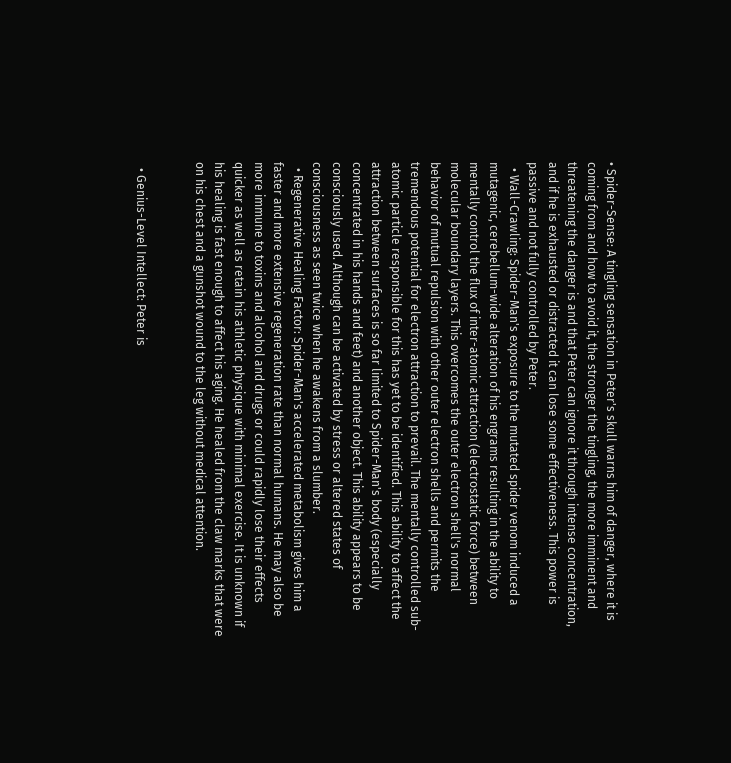• Spider-Sense: A tingling sensation in Peter's skull warns him of danger, where it is coming from and how to avoid it, the stronger the tingling, the more imminent and threatening the danger is and that Peter can ignore it through intense concentration, and if he is exhausted or distracted it can lose some effectiveness. This power is passive and not fully controlled by Peter.
  • Wall-Crawling: Spider-Man's exposure to the mutated spider venom induced a mutagenic, cerebellum-wide alteration of his engrams resulting in the ability to mentally control the flux of inter-atomic attraction (electrostatic force) between molecular boundary layers. This overcomes the outer electron shell's normal behavior of mutual repulsion with other outer electron shells and permits the tremendous potential for electron attraction to prevail. The mentally controlled sub-atomic particle responsible for this has yet to be identified. This ability to affect the attraction between surfaces is so far limited to Spider-Man's body (especially concentrated in his hands and feet) and another object. This ability appears to be consciously used. Although can be activated by stress or altered states of consciousness as seen twice when he awakens from a slumber.
  • Regenerative Healing Factor: Spider-Man's accelerated metabolism gives him a faster and more extensive regeneration rate than normal humans. He may also be more immune to toxins and alcohol and drugs or could rapidly lose their effects quicker as well as retain his athletic physique with minimal exercise. It is unknown if his healing is fast enough to affect his aging. He healed from the claw marks that were on his chest and a gunshot wound to the leg without medical attention.


  • Genius-Level Intellect: Peter is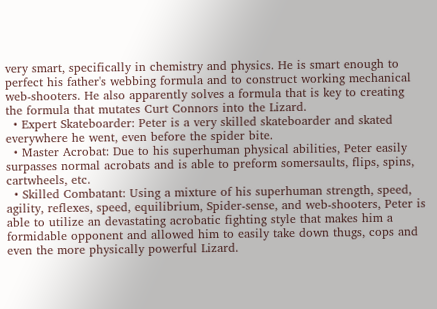very smart, specifically in chemistry and physics. He is smart enough to perfect his father's webbing formula and to construct working mechanical web-shooters. He also apparently solves a formula that is key to creating the formula that mutates Curt Connors into the Lizard.
  • Expert Skateboarder: Peter is a very skilled skateboarder and skated everywhere he went, even before the spider bite.
  • Master Acrobat: Due to his superhuman physical abilities, Peter easily surpasses normal acrobats and is able to preform somersaults, flips, spins, cartwheels, etc.
  • Skilled Combatant: Using a mixture of his superhuman strength, speed, agility, reflexes, speed, equilibrium, Spider-sense, and web-shooters, Peter is able to utilize an devastating acrobatic fighting style that makes him a formidable opponent and allowed him to easily take down thugs, cops and even the more physically powerful Lizard.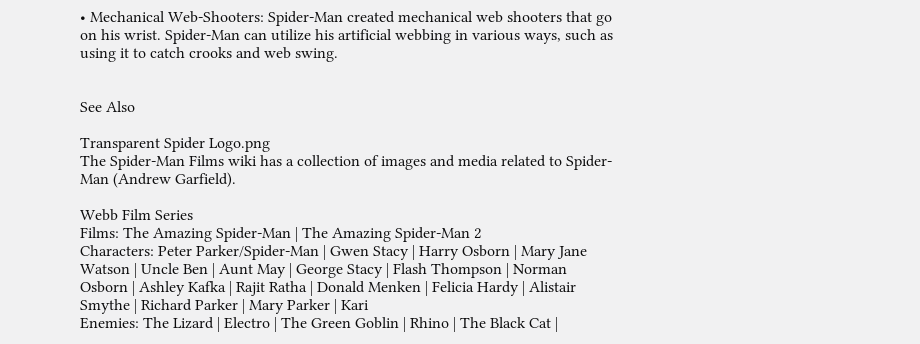• Mechanical Web-Shooters: Spider-Man created mechanical web shooters that go on his wrist. Spider-Man can utilize his artificial webbing in various ways, such as using it to catch crooks and web swing.


See Also

Transparent Spider Logo.png
The Spider-Man Films wiki has a collection of images and media related to Spider-Man (Andrew Garfield).

Webb Film Series
Films: The Amazing Spider-Man | The Amazing Spider-Man 2
Characters: Peter Parker/Spider-Man | Gwen Stacy | Harry Osborn | Mary Jane Watson | Uncle Ben | Aunt May | George Stacy | Flash Thompson | Norman Osborn | Ashley Kafka | Rajit Ratha | Donald Menken | Felicia Hardy | Alistair Smythe | Richard Parker | Mary Parker | Kari
Enemies: The Lizard | Electro | The Green Goblin | Rhino | The Black Cat |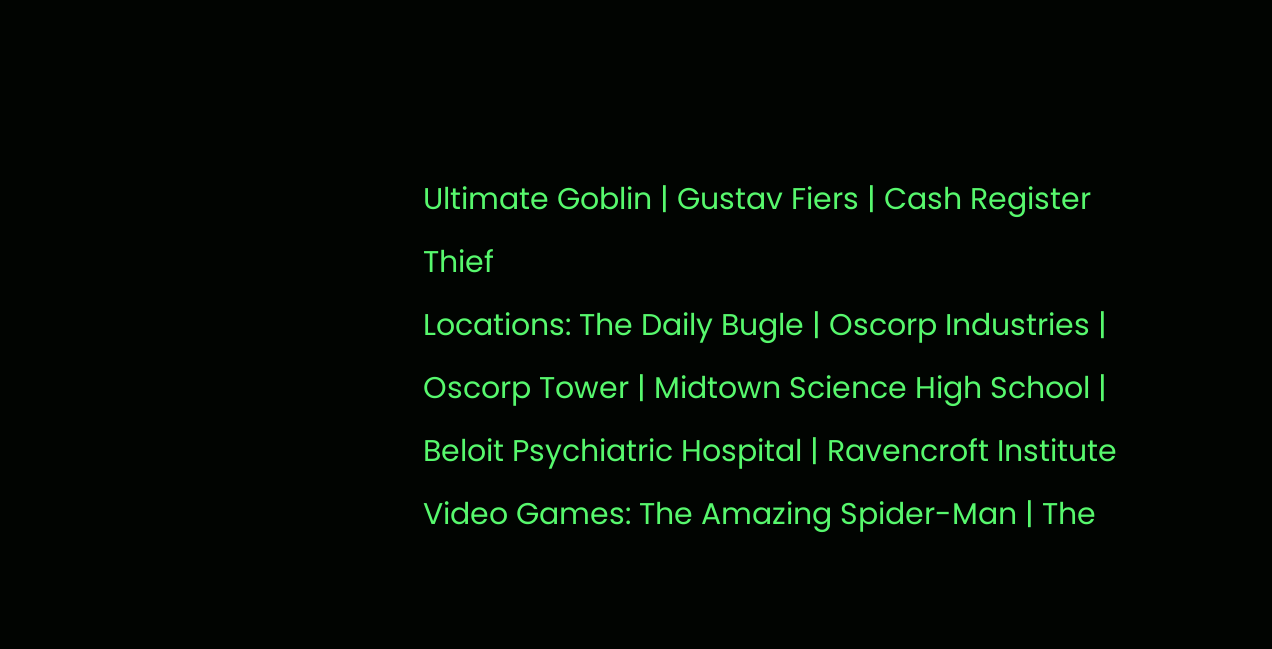Ultimate Goblin | Gustav Fiers | Cash Register Thief
Locations: The Daily Bugle | Oscorp Industries | Oscorp Tower | Midtown Science High School | Beloit Psychiatric Hospital | Ravencroft Institute
Video Games: The Amazing Spider-Man | The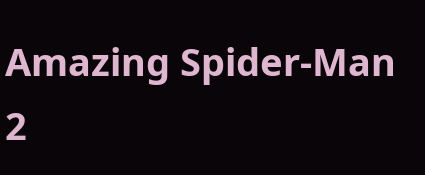Amazing Spider-Man 2